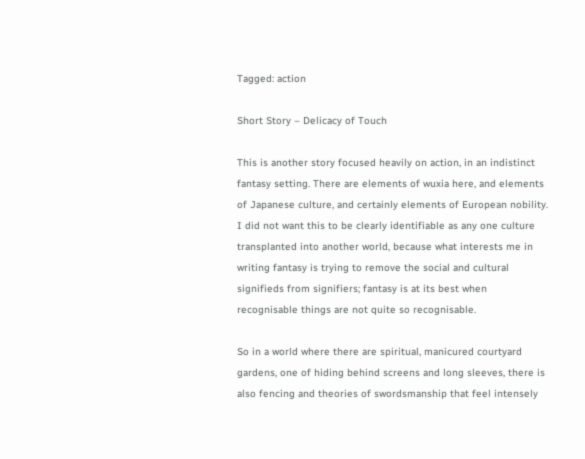Tagged: action

Short Story – Delicacy of Touch

This is another story focused heavily on action, in an indistinct fantasy setting. There are elements of wuxia here, and elements of Japanese culture, and certainly elements of European nobility. I did not want this to be clearly identifiable as any one culture transplanted into another world, because what interests me in writing fantasy is trying to remove the social and cultural signifieds from signifiers; fantasy is at its best when recognisable things are not quite so recognisable.

So in a world where there are spiritual, manicured courtyard gardens, one of hiding behind screens and long sleeves, there is also fencing and theories of swordsmanship that feel intensely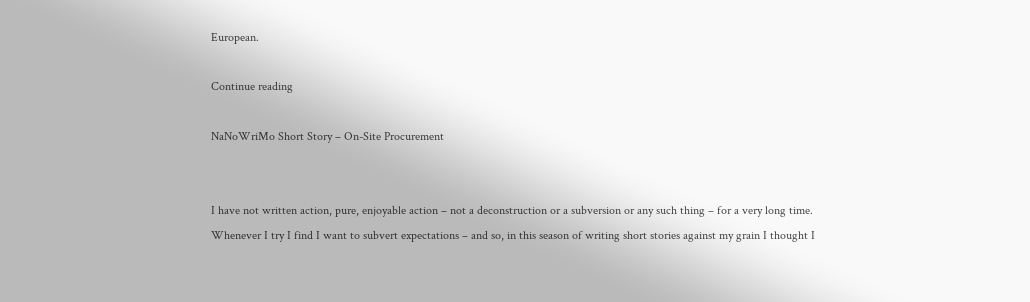European.

Continue reading

NaNoWriMo Short Story – On-Site Procurement


I have not written action, pure, enjoyable action – not a deconstruction or a subversion or any such thing – for a very long time. Whenever I try I find I want to subvert expectations – and so, in this season of writing short stories against my grain I thought I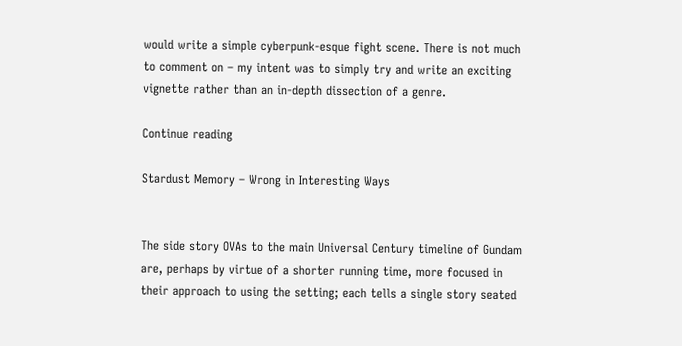would write a simple cyberpunk-esque fight scene. There is not much to comment on – my intent was to simply try and write an exciting vignette rather than an in-depth dissection of a genre.

Continue reading

Stardust Memory – Wrong in Interesting Ways


The side story OVAs to the main Universal Century timeline of Gundam are, perhaps by virtue of a shorter running time, more focused in their approach to using the setting; each tells a single story seated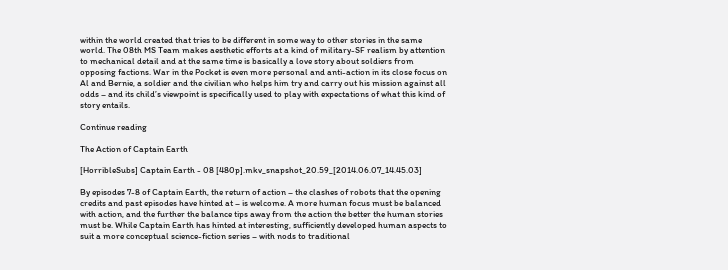within the world created that tries to be different in some way to other stories in the same world. The 08th MS Team makes aesthetic efforts at a kind of military-SF realism by attention to mechanical detail and at the same time is basically a love story about soldiers from opposing factions. War in the Pocket is even more personal and anti-action in its close focus on Al and Bernie, a soldier and the civilian who helps him try and carry out his mission against all odds – and its child’s viewpoint is specifically used to play with expectations of what this kind of story entails.

Continue reading

The Action of Captain Earth

[HorribleSubs] Captain Earth - 08 [480p].mkv_snapshot_20.59_[2014.06.07_14.45.03]

By episodes 7-8 of Captain Earth, the return of action – the clashes of robots that the opening credits and past episodes have hinted at – is welcome. A more human focus must be balanced with action, and the further the balance tips away from the action the better the human stories must be. While Captain Earth has hinted at interesting, sufficiently developed human aspects to suit a more conceptual science-fiction series – with nods to traditional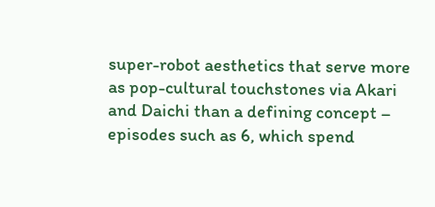super-robot aesthetics that serve more as pop-cultural touchstones via Akari and Daichi than a defining concept – episodes such as 6, which spend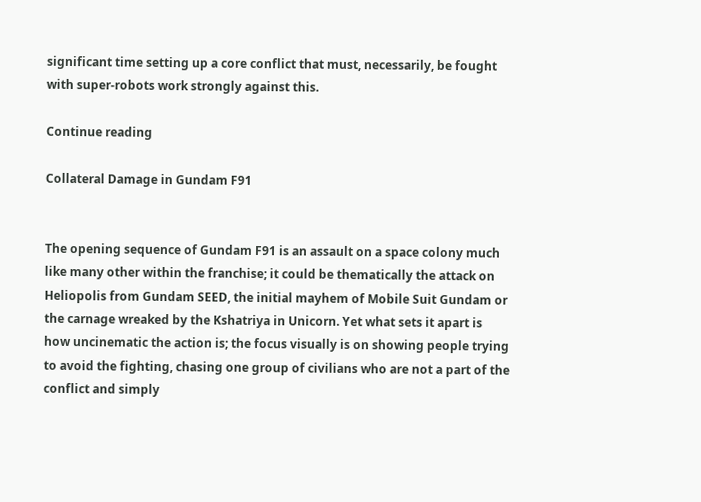significant time setting up a core conflict that must, necessarily, be fought with super-robots work strongly against this.

Continue reading

Collateral Damage in Gundam F91


The opening sequence of Gundam F91 is an assault on a space colony much like many other within the franchise; it could be thematically the attack on Heliopolis from Gundam SEED, the initial mayhem of Mobile Suit Gundam or the carnage wreaked by the Kshatriya in Unicorn. Yet what sets it apart is how uncinematic the action is; the focus visually is on showing people trying to avoid the fighting, chasing one group of civilians who are not a part of the conflict and simply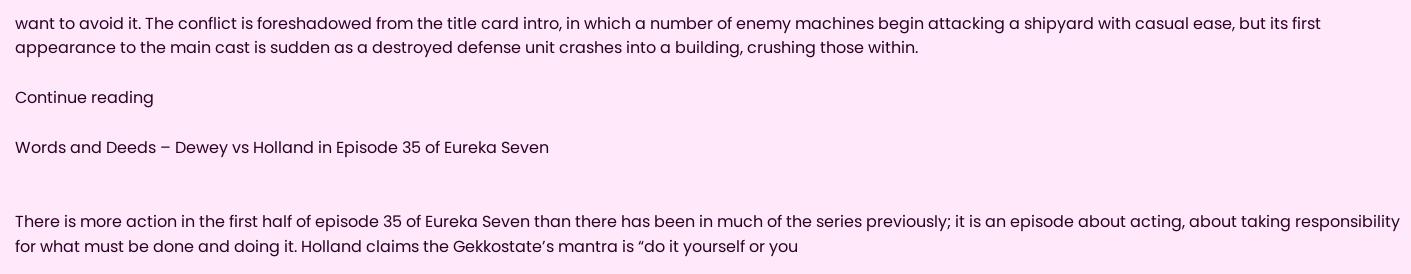want to avoid it. The conflict is foreshadowed from the title card intro, in which a number of enemy machines begin attacking a shipyard with casual ease, but its first appearance to the main cast is sudden as a destroyed defense unit crashes into a building, crushing those within.

Continue reading

Words and Deeds – Dewey vs Holland in Episode 35 of Eureka Seven


There is more action in the first half of episode 35 of Eureka Seven than there has been in much of the series previously; it is an episode about acting, about taking responsibility for what must be done and doing it. Holland claims the Gekkostate’s mantra is “do it yourself or you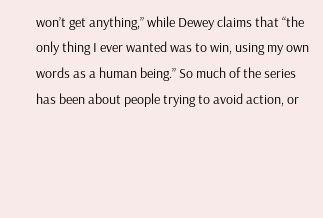won’t get anything,” while Dewey claims that “the only thing I ever wanted was to win, using my own words as a human being.” So much of the series has been about people trying to avoid action, or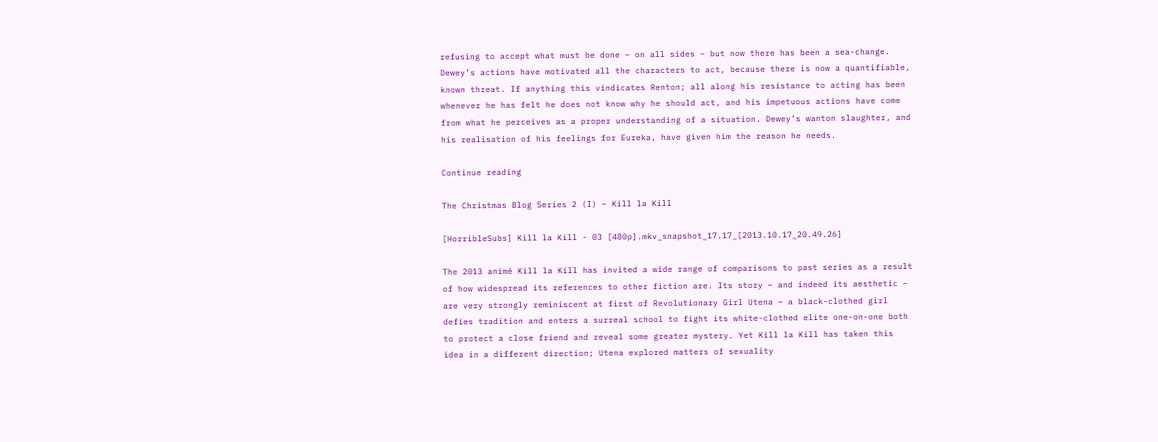refusing to accept what must be done – on all sides – but now there has been a sea-change. Dewey’s actions have motivated all the characters to act, because there is now a quantifiable, known threat. If anything this vindicates Renton; all along his resistance to acting has been whenever he has felt he does not know why he should act, and his impetuous actions have come from what he perceives as a proper understanding of a situation. Dewey’s wanton slaughter, and his realisation of his feelings for Eureka, have given him the reason he needs.

Continue reading

The Christmas Blog Series 2 (I) – Kill la Kill

[HorribleSubs] Kill la Kill - 03 [480p].mkv_snapshot_17.17_[2013.10.17_20.49.26]

The 2013 animé Kill la Kill has invited a wide range of comparisons to past series as a result of how widespread its references to other fiction are. Its story – and indeed its aesthetic – are very strongly reminiscent at first of Revolutionary Girl Utena – a black-clothed girl defies tradition and enters a surreal school to fight its white-clothed elite one-on-one both to protect a close friend and reveal some greater mystery. Yet Kill la Kill has taken this idea in a different direction; Utena explored matters of sexuality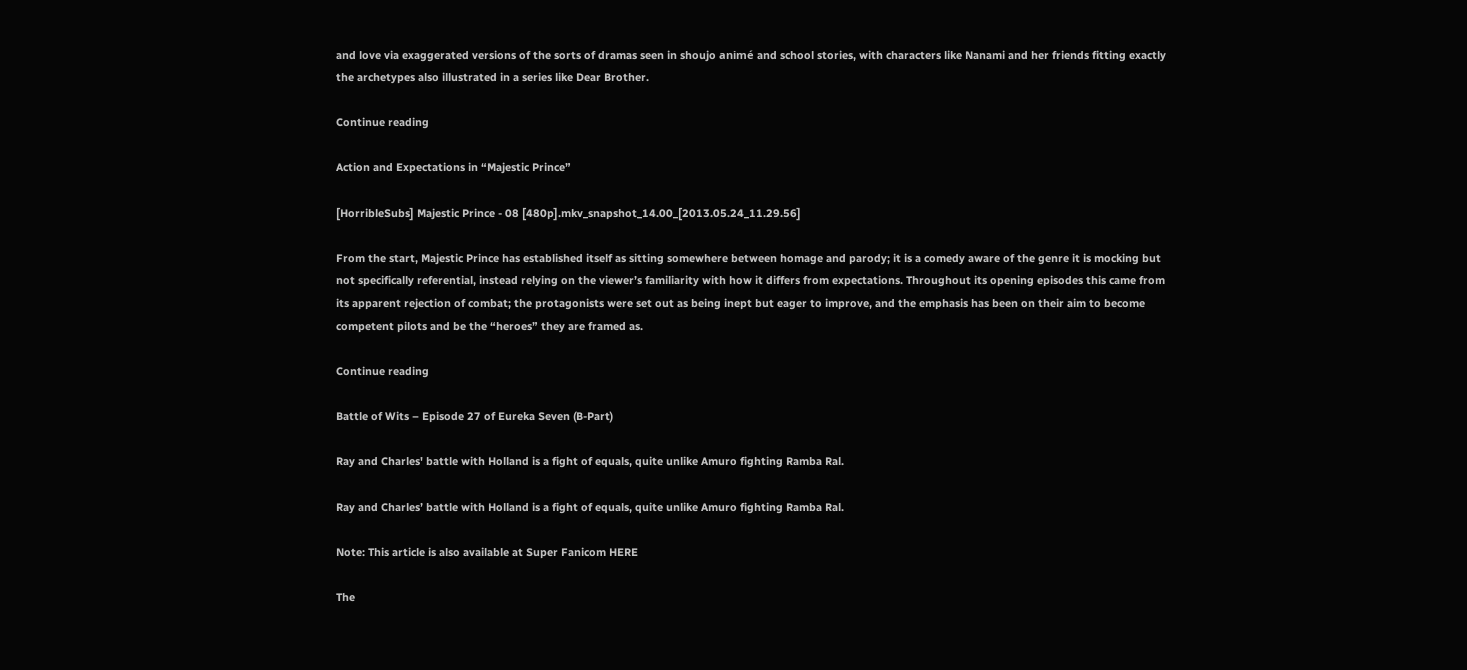and love via exaggerated versions of the sorts of dramas seen in shoujo animé and school stories, with characters like Nanami and her friends fitting exactly the archetypes also illustrated in a series like Dear Brother.

Continue reading

Action and Expectations in “Majestic Prince”

[HorribleSubs] Majestic Prince - 08 [480p].mkv_snapshot_14.00_[2013.05.24_11.29.56]

From the start, Majestic Prince has established itself as sitting somewhere between homage and parody; it is a comedy aware of the genre it is mocking but not specifically referential, instead relying on the viewer’s familiarity with how it differs from expectations. Throughout its opening episodes this came from its apparent rejection of combat; the protagonists were set out as being inept but eager to improve, and the emphasis has been on their aim to become competent pilots and be the “heroes” they are framed as.

Continue reading

Battle of Wits – Episode 27 of Eureka Seven (B-Part)

Ray and Charles' battle with Holland is a fight of equals, quite unlike Amuro fighting Ramba Ral.

Ray and Charles’ battle with Holland is a fight of equals, quite unlike Amuro fighting Ramba Ral.

Note: This article is also available at Super Fanicom HERE

The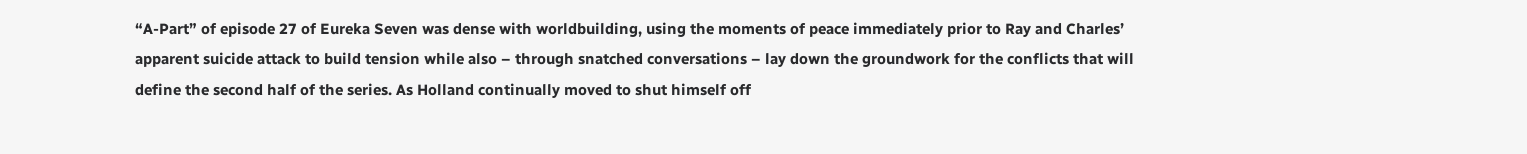“A-Part” of episode 27 of Eureka Seven was dense with worldbuilding, using the moments of peace immediately prior to Ray and Charles’ apparent suicide attack to build tension while also – through snatched conversations – lay down the groundwork for the conflicts that will define the second half of the series. As Holland continually moved to shut himself off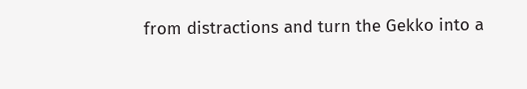from distractions and turn the Gekko into a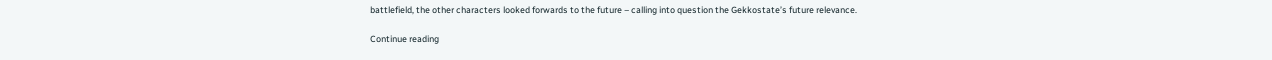battlefield, the other characters looked forwards to the future – calling into question the Gekkostate’s future relevance.

Continue reading